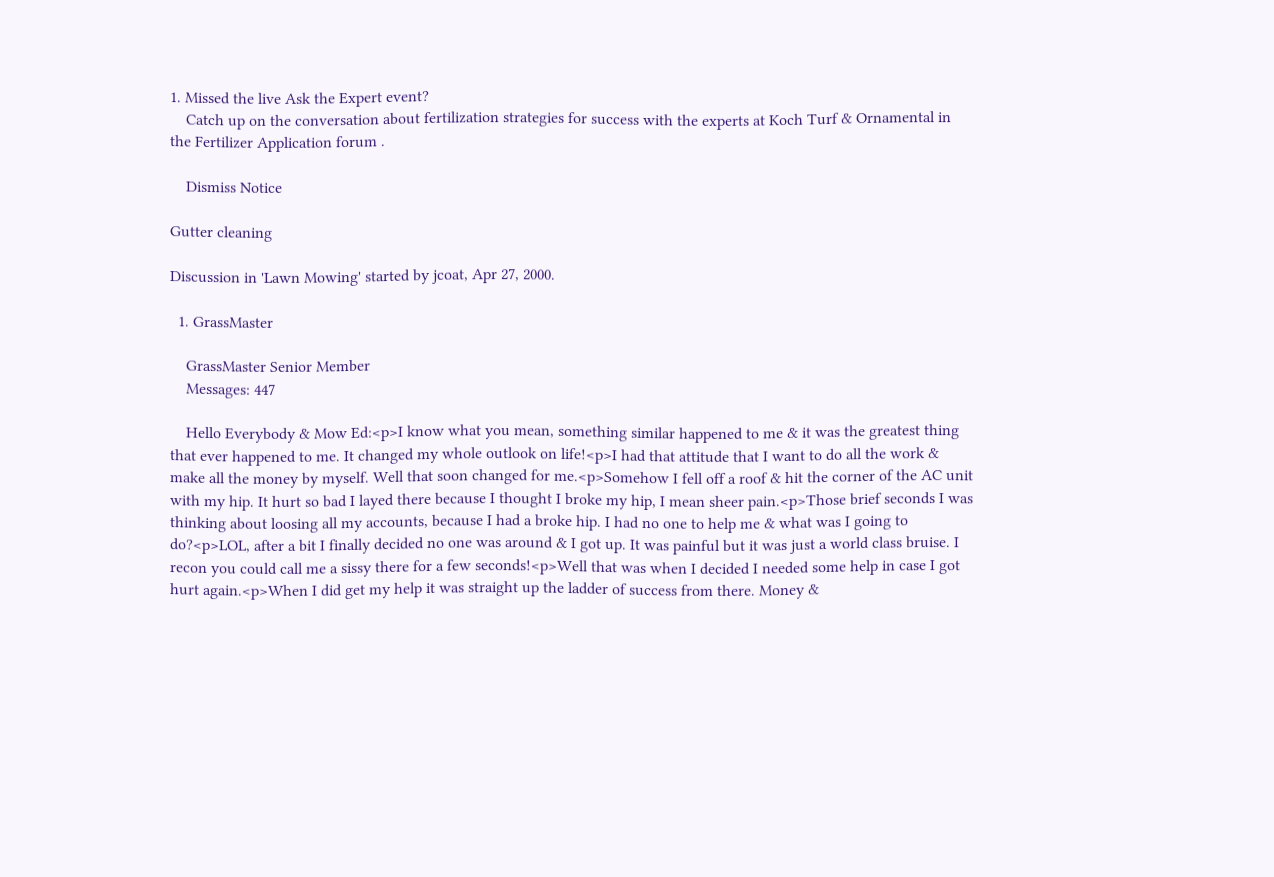1. Missed the live Ask the Expert event?
    Catch up on the conversation about fertilization strategies for success with the experts at Koch Turf & Ornamental in the Fertilizer Application forum .

    Dismiss Notice

Gutter cleaning

Discussion in 'Lawn Mowing' started by jcoat, Apr 27, 2000.

  1. GrassMaster

    GrassMaster Senior Member
    Messages: 447

    Hello Everybody & Mow Ed:<p>I know what you mean, something similar happened to me & it was the greatest thing that ever happened to me. It changed my whole outlook on life!<p>I had that attitude that I want to do all the work & make all the money by myself. Well that soon changed for me.<p>Somehow I fell off a roof & hit the corner of the AC unit with my hip. It hurt so bad I layed there because I thought I broke my hip, I mean sheer pain.<p>Those brief seconds I was thinking about loosing all my accounts, because I had a broke hip. I had no one to help me & what was I going to do?<p>LOL, after a bit I finally decided no one was around & I got up. It was painful but it was just a world class bruise. I recon you could call me a sissy there for a few seconds!<p>Well that was when I decided I needed some help in case I got hurt again.<p>When I did get my help it was straight up the ladder of success from there. Money &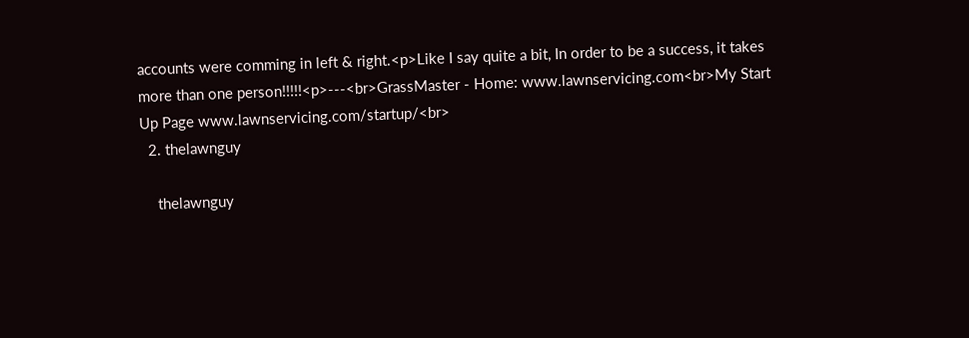accounts were comming in left & right.<p>Like I say quite a bit, In order to be a success, it takes more than one person!!!!!<p>---<br>GrassMaster - Home: www.lawnservicing.com<br>My Start Up Page www.lawnservicing.com/startup/<br>
  2. thelawnguy

    thelawnguy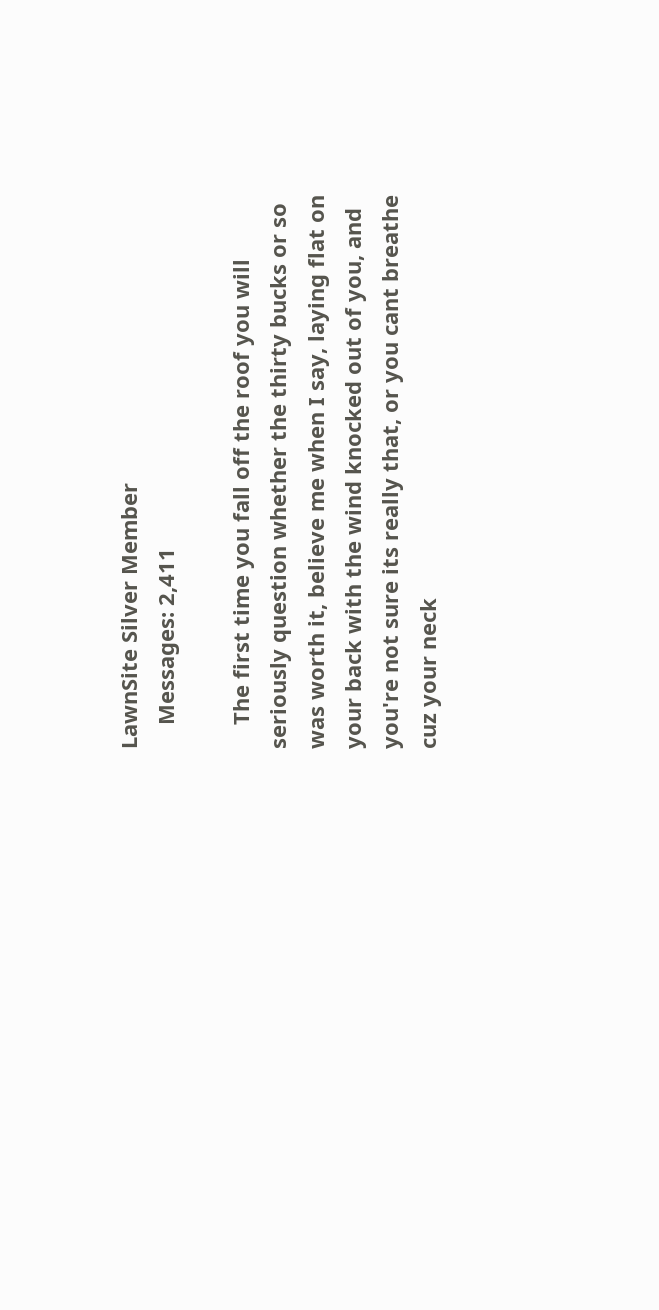LawnSite Silver Member
    Messages: 2,411

    The first time you fall off the roof you will seriously question whether the thirty bucks or so was worth it, believe me when I say, laying flat on your back with the wind knocked out of you, and you're not sure its really that, or you cant breathe cuz your neck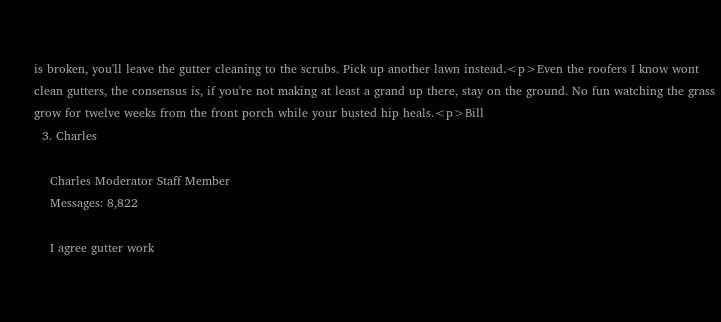is broken, you'll leave the gutter cleaning to the scrubs. Pick up another lawn instead.<p>Even the roofers I know wont clean gutters, the consensus is, if you're not making at least a grand up there, stay on the ground. No fun watching the grass grow for twelve weeks from the front porch while your busted hip heals.<p>Bill
  3. Charles

    Charles Moderator Staff Member
    Messages: 8,822

    I agree gutter work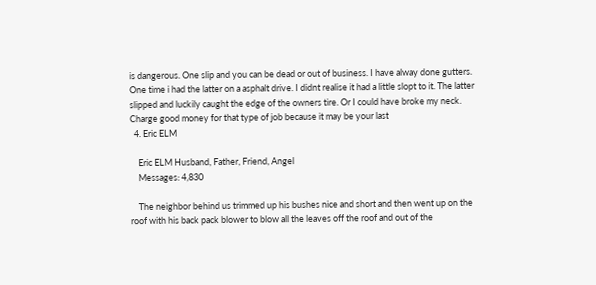is dangerous. One slip and you can be dead or out of business. I have alway done gutters. One time i had the latter on a asphalt drive. I didnt realise it had a little slopt to it. The latter slipped and luckily caught the edge of the owners tire. Or I could have broke my neck. Charge good money for that type of job because it may be your last
  4. Eric ELM

    Eric ELM Husband, Father, Friend, Angel
    Messages: 4,830

    The neighbor behind us trimmed up his bushes nice and short and then went up on the roof with his back pack blower to blow all the leaves off the roof and out of the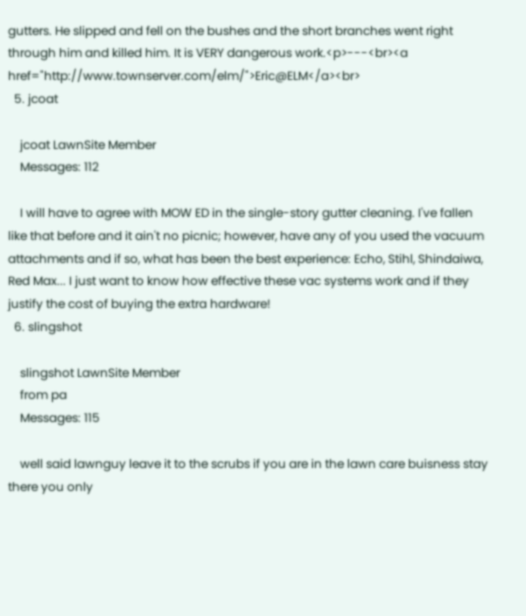gutters. He slipped and fell on the bushes and the short branches went right through him and killed him. It is VERY dangerous work.<p>---<br><a href="http://www.townserver.com/elm/">Eric@ELM</a><br>
  5. jcoat

    jcoat LawnSite Member
    Messages: 112

    I will have to agree with MOW ED in the single-story gutter cleaning. I've fallen like that before and it ain't no picnic; however, have any of you used the vacuum attachments and if so, what has been the best experience: Echo, Stihl, Shindaiwa, Red Max... I just want to know how effective these vac systems work and if they justify the cost of buying the extra hardware!
  6. slingshot

    slingshot LawnSite Member
    from pa
    Messages: 115

    well said lawnguy leave it to the scrubs if you are in the lawn care buisness stay there you only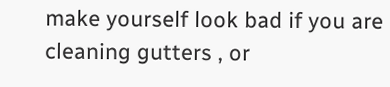make yourself look bad if you are cleaning gutters , or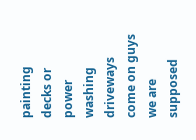painting decks or power washing driveways come on guys we are supposed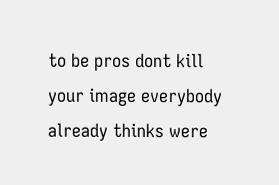to be pros dont kill your image everybody already thinks were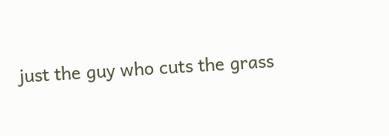just the guy who cuts the grass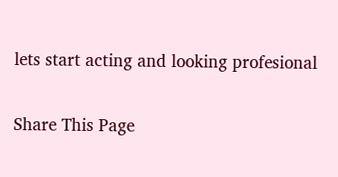lets start acting and looking profesional

Share This Page